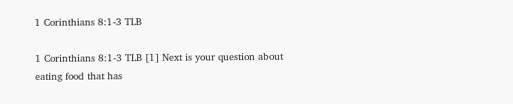1 Corinthians 8:1-3 TLB

1 Corinthians 8:1-3 TLB [1] Next is your question about eating food that has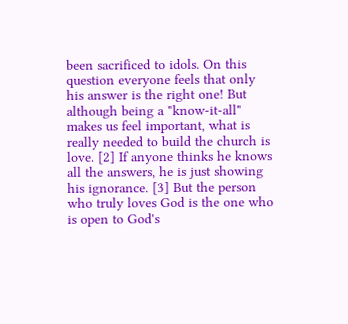been sacrificed to idols. On this question everyone feels that only his answer is the right one! But although being a "know-it-all" makes us feel important, what is really needed to build the church is love. [2] If anyone thinks he knows all the answers, he is just showing his ignorance. [3] But the person who truly loves God is the one who is open to God's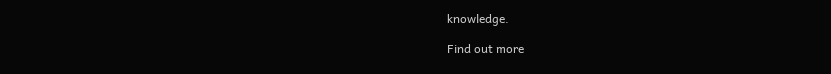knowledge.

Find out more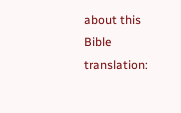about this Bible translation: